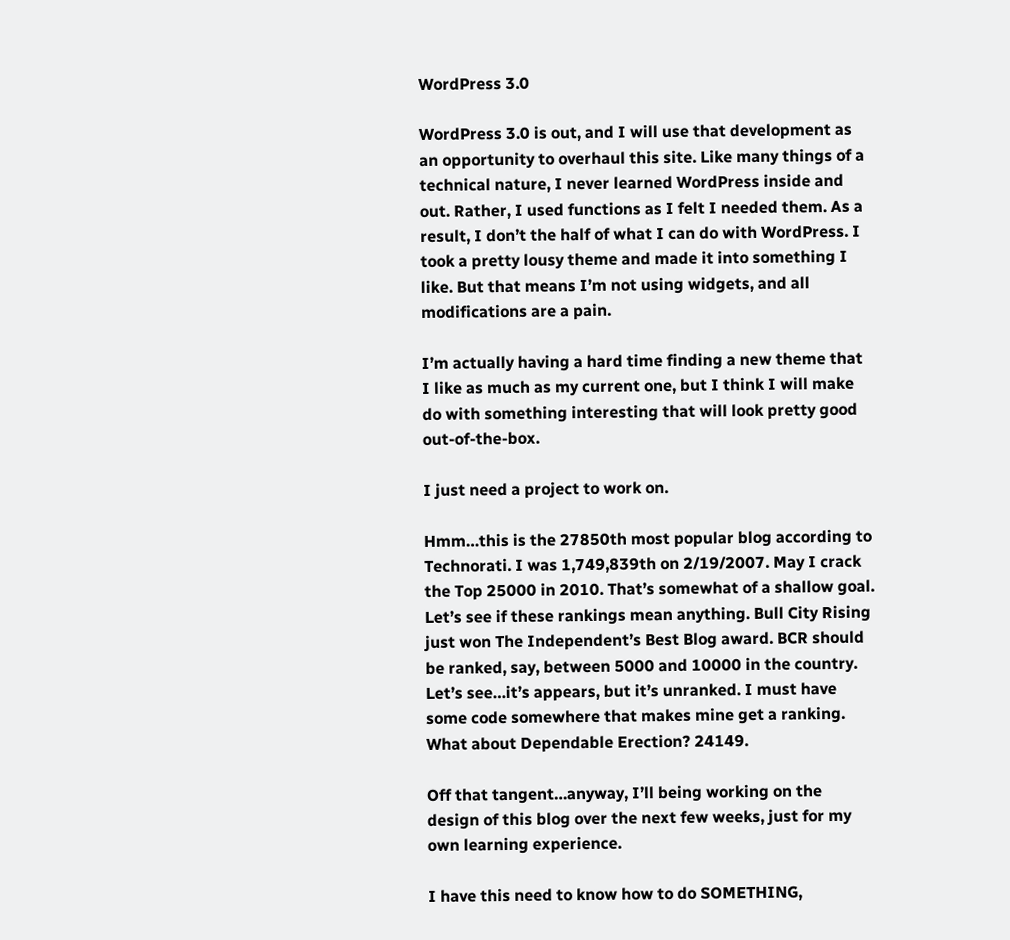WordPress 3.0

WordPress 3.0 is out, and I will use that development as an opportunity to overhaul this site. Like many things of a technical nature, I never learned WordPress inside and out. Rather, I used functions as I felt I needed them. As a result, I don’t the half of what I can do with WordPress. I took a pretty lousy theme and made it into something I like. But that means I’m not using widgets, and all modifications are a pain.

I’m actually having a hard time finding a new theme that I like as much as my current one, but I think I will make do with something interesting that will look pretty good out-of-the-box.

I just need a project to work on.

Hmm…this is the 27850th most popular blog according to Technorati. I was 1,749,839th on 2/19/2007. May I crack the Top 25000 in 2010. That’s somewhat of a shallow goal. Let’s see if these rankings mean anything. Bull City Rising just won The Independent’s Best Blog award. BCR should be ranked, say, between 5000 and 10000 in the country. Let’s see…it’s appears, but it’s unranked. I must have some code somewhere that makes mine get a ranking. What about Dependable Erection? 24149.

Off that tangent…anyway, I’ll being working on the design of this blog over the next few weeks, just for my own learning experience.

I have this need to know how to do SOMETHING,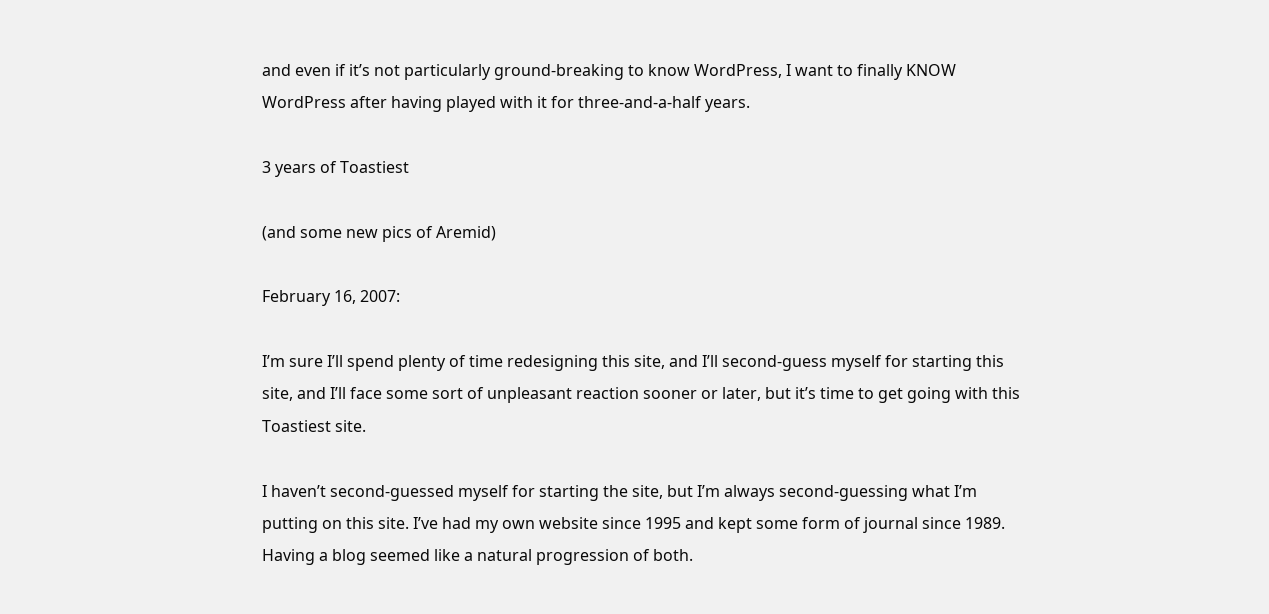and even if it’s not particularly ground-breaking to know WordPress, I want to finally KNOW WordPress after having played with it for three-and-a-half years.

3 years of Toastiest

(and some new pics of Aremid)

February 16, 2007:

I’m sure I’ll spend plenty of time redesigning this site, and I’ll second-guess myself for starting this site, and I’ll face some sort of unpleasant reaction sooner or later, but it’s time to get going with this Toastiest site.

I haven’t second-guessed myself for starting the site, but I’m always second-guessing what I’m putting on this site. I’ve had my own website since 1995 and kept some form of journal since 1989. Having a blog seemed like a natural progression of both.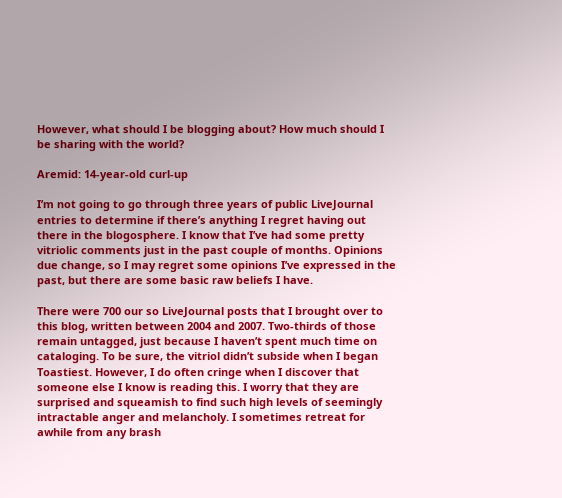However, what should I be blogging about? How much should I be sharing with the world?

Aremid: 14-year-old curl-up

I’m not going to go through three years of public LiveJournal entries to determine if there’s anything I regret having out there in the blogosphere. I know that I’ve had some pretty vitriolic comments just in the past couple of months. Opinions due change, so I may regret some opinions I’ve expressed in the past, but there are some basic raw beliefs I have.

There were 700 our so LiveJournal posts that I brought over to this blog, written between 2004 and 2007. Two-thirds of those remain untagged, just because I haven’t spent much time on cataloging. To be sure, the vitriol didn’t subside when I began Toastiest. However, I do often cringe when I discover that someone else I know is reading this. I worry that they are surprised and squeamish to find such high levels of seemingly intractable anger and melancholy. I sometimes retreat for awhile from any brash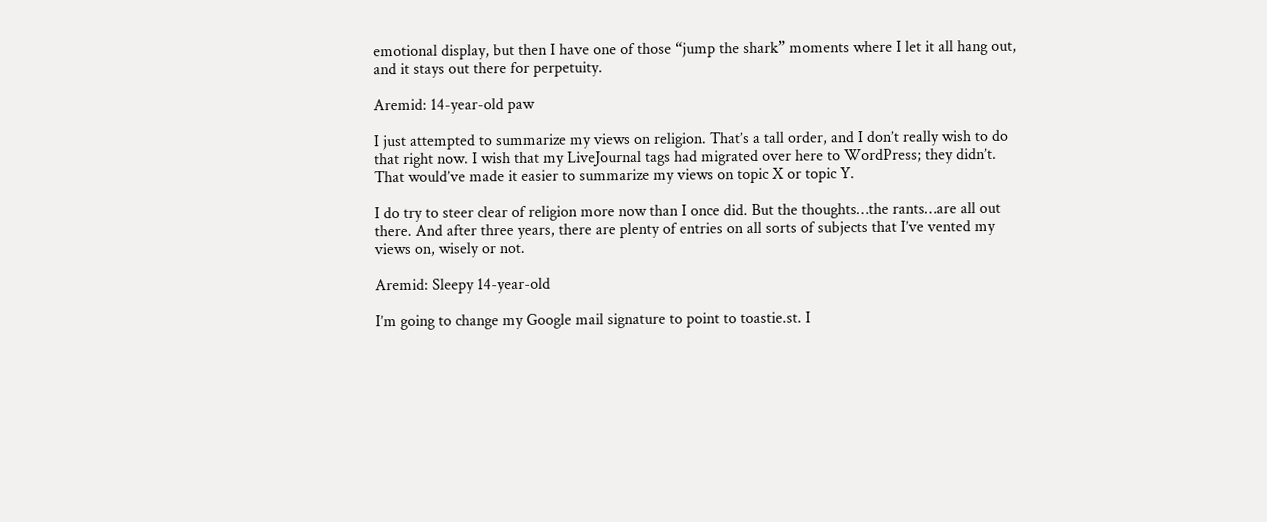emotional display, but then I have one of those “jump the shark” moments where I let it all hang out, and it stays out there for perpetuity.

Aremid: 14-year-old paw

I just attempted to summarize my views on religion. That’s a tall order, and I don’t really wish to do that right now. I wish that my LiveJournal tags had migrated over here to WordPress; they didn’t. That would’ve made it easier to summarize my views on topic X or topic Y.

I do try to steer clear of religion more now than I once did. But the thoughts…the rants…are all out there. And after three years, there are plenty of entries on all sorts of subjects that I’ve vented my views on, wisely or not.

Aremid: Sleepy 14-year-old

I’m going to change my Google mail signature to point to toastie.st. I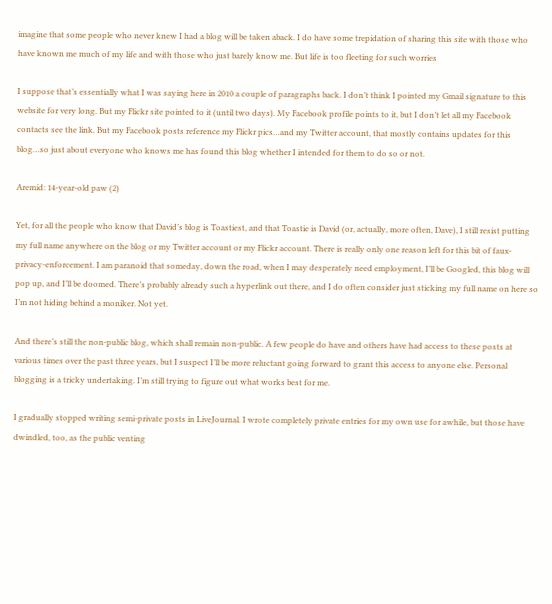imagine that some people who never knew I had a blog will be taken aback. I do have some trepidation of sharing this site with those who have known me much of my life and with those who just barely know me. But life is too fleeting for such worries

I suppose that’s essentially what I was saying here in 2010 a couple of paragraphs back. I don’t think I pointed my Gmail signature to this website for very long. But my Flickr site pointed to it (until two days). My Facebook profile points to it, but I don’t let all my Facebook contacts see the link. But my Facebook posts reference my Flickr pics…and my Twitter account, that mostly contains updates for this blog…so just about everyone who knows me has found this blog whether I intended for them to do so or not.

Aremid: 14-year-old paw (2)

Yet, for all the people who know that David’s blog is Toastiest, and that Toastie is David (or, actually, more often, Dave), I still resist putting my full name anywhere on the blog or my Twitter account or my Flickr account. There is really only one reason left for this bit of faux-privacy-enforcement. I am paranoid that someday, down the road, when I may desperately need employment, I’ll be Googled, this blog will pop up, and I’ll be doomed. There’s probably already such a hyperlink out there, and I do often consider just sticking my full name on here so I’m not hiding behind a moniker. Not yet.

And there’s still the non-public blog, which shall remain non-public. A few people do have and others have had access to these posts at various times over the past three years, but I suspect I’ll be more reluctant going forward to grant this access to anyone else. Personal blogging is a tricky undertaking. I’m still trying to figure out what works best for me.

I gradually stopped writing semi-private posts in LiveJournal. I wrote completely private entries for my own use for awhile, but those have dwindled, too, as the public venting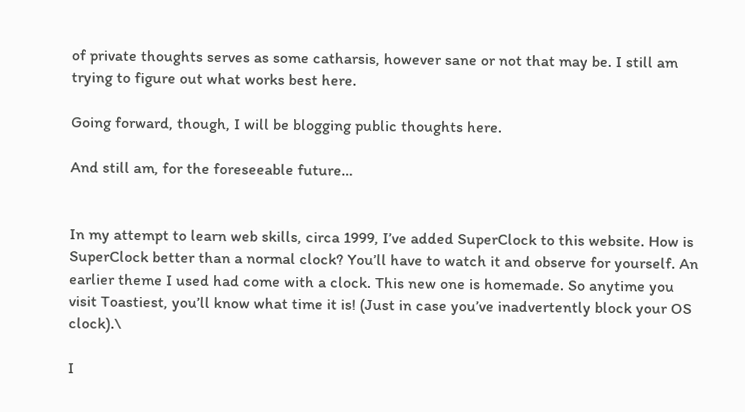of private thoughts serves as some catharsis, however sane or not that may be. I still am trying to figure out what works best here.

Going forward, though, I will be blogging public thoughts here.

And still am, for the foreseeable future…


In my attempt to learn web skills, circa 1999, I’ve added SuperClock to this website. How is SuperClock better than a normal clock? You’ll have to watch it and observe for yourself. An earlier theme I used had come with a clock. This new one is homemade. So anytime you visit Toastiest, you’ll know what time it is! (Just in case you’ve inadvertently block your OS clock).\

I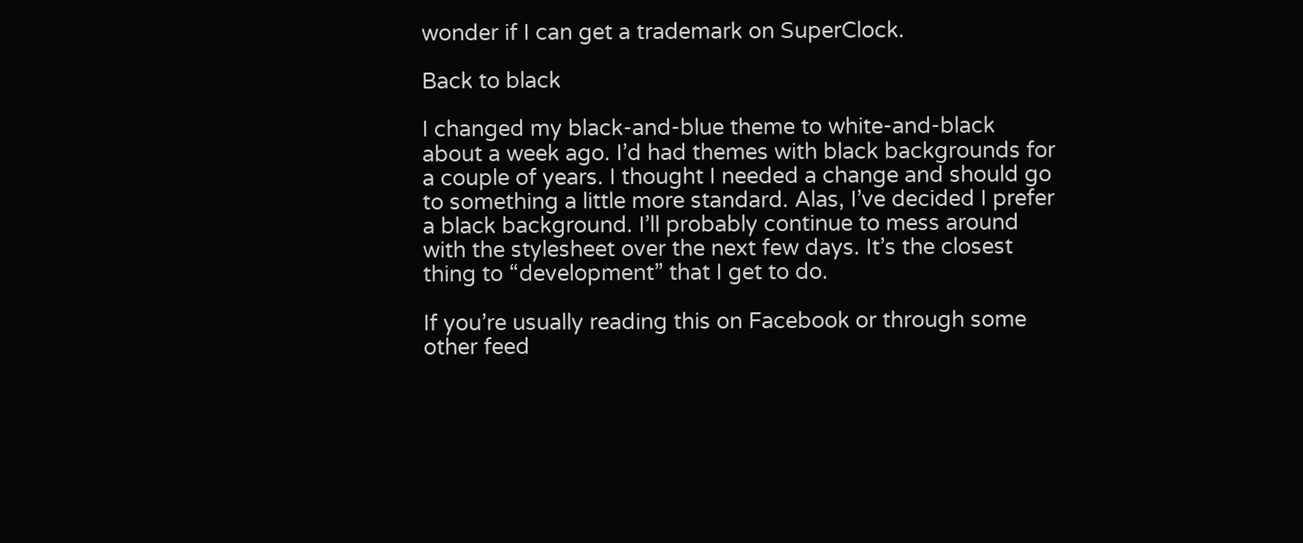wonder if I can get a trademark on SuperClock.

Back to black

I changed my black-and-blue theme to white-and-black about a week ago. I’d had themes with black backgrounds for a couple of years. I thought I needed a change and should go to something a little more standard. Alas, I’ve decided I prefer a black background. I’ll probably continue to mess around with the stylesheet over the next few days. It’s the closest thing to “development” that I get to do.

If you’re usually reading this on Facebook or through some other feed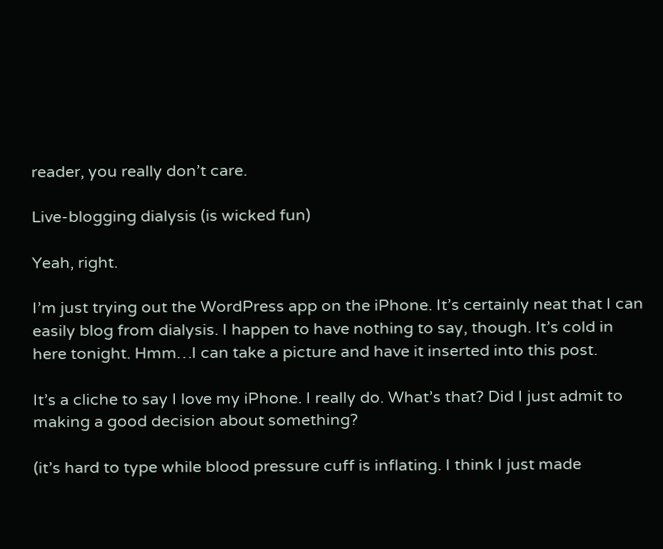reader, you really don’t care.

Live-blogging dialysis (is wicked fun)

Yeah, right.

I’m just trying out the WordPress app on the iPhone. It’s certainly neat that I can easily blog from dialysis. I happen to have nothing to say, though. It’s cold in here tonight. Hmm…I can take a picture and have it inserted into this post.

It’s a cliche to say I love my iPhone. I really do. What’s that? Did I just admit to making a good decision about something?

(it’s hard to type while blood pressure cuff is inflating. I think I just made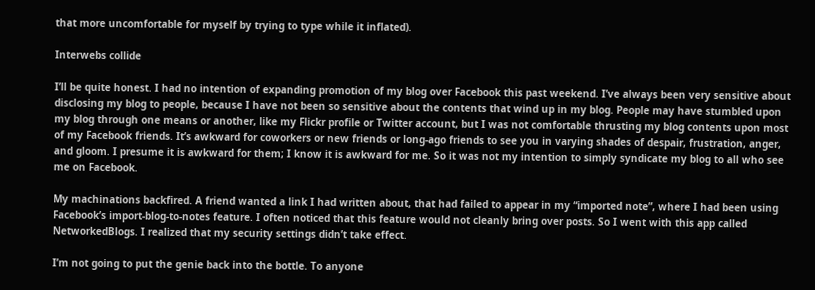that more uncomfortable for myself by trying to type while it inflated).

Interwebs collide

I’ll be quite honest. I had no intention of expanding promotion of my blog over Facebook this past weekend. I’ve always been very sensitive about disclosing my blog to people, because I have not been so sensitive about the contents that wind up in my blog. People may have stumbled upon my blog through one means or another, like my Flickr profile or Twitter account, but I was not comfortable thrusting my blog contents upon most of my Facebook friends. It’s awkward for coworkers or new friends or long-ago friends to see you in varying shades of despair, frustration, anger, and gloom. I presume it is awkward for them; I know it is awkward for me. So it was not my intention to simply syndicate my blog to all who see me on Facebook.

My machinations backfired. A friend wanted a link I had written about, that had failed to appear in my “imported note”, where I had been using Facebook’s import-blog-to-notes feature. I often noticed that this feature would not cleanly bring over posts. So I went with this app called NetworkedBlogs. I realized that my security settings didn’t take effect.

I’m not going to put the genie back into the bottle. To anyone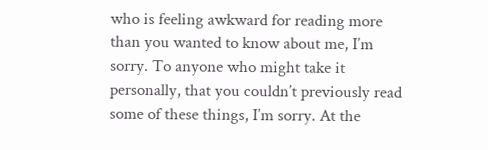who is feeling awkward for reading more than you wanted to know about me, I’m sorry. To anyone who might take it personally, that you couldn’t previously read some of these things, I’m sorry. At the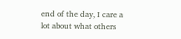end of the day, I care a lot about what others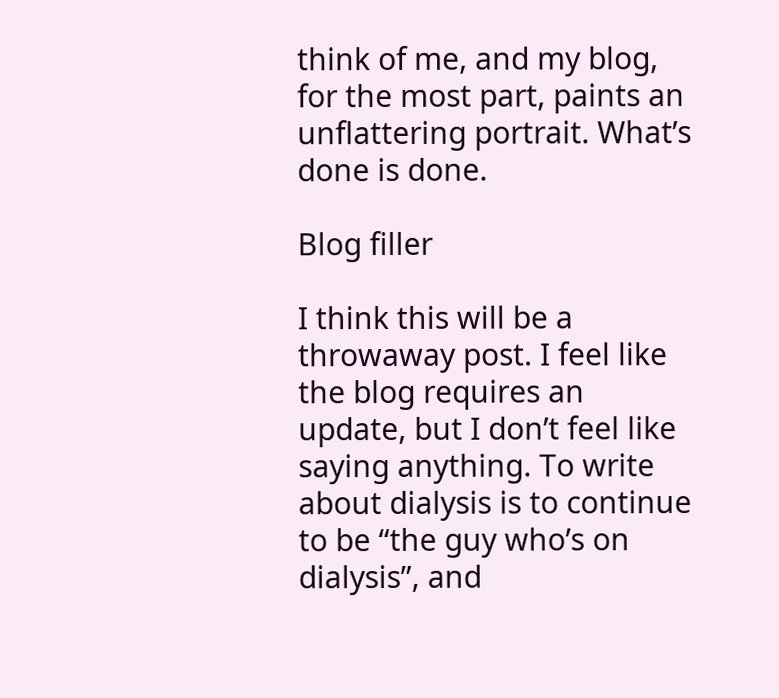think of me, and my blog, for the most part, paints an unflattering portrait. What’s done is done.

Blog filler

I think this will be a throwaway post. I feel like the blog requires an update, but I don’t feel like saying anything. To write about dialysis is to continue to be “the guy who’s on dialysis”, and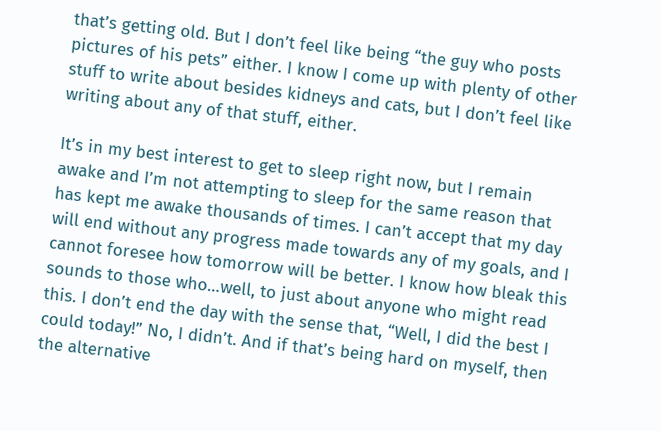that’s getting old. But I don’t feel like being “the guy who posts pictures of his pets” either. I know I come up with plenty of other stuff to write about besides kidneys and cats, but I don’t feel like writing about any of that stuff, either.

It’s in my best interest to get to sleep right now, but I remain awake and I’m not attempting to sleep for the same reason that has kept me awake thousands of times. I can’t accept that my day will end without any progress made towards any of my goals, and I cannot foresee how tomorrow will be better. I know how bleak this sounds to those who…well, to just about anyone who might read this. I don’t end the day with the sense that, “Well, I did the best I could today!” No, I didn’t. And if that’s being hard on myself, then the alternative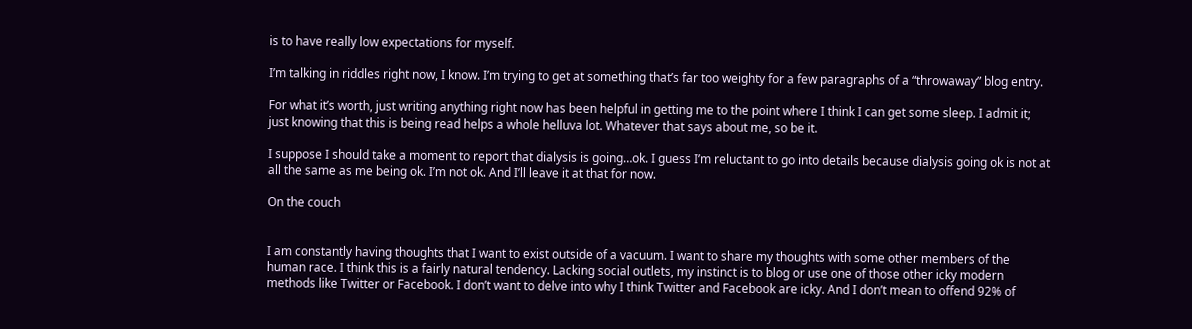is to have really low expectations for myself.

I’m talking in riddles right now, I know. I’m trying to get at something that’s far too weighty for a few paragraphs of a “throwaway” blog entry.

For what it’s worth, just writing anything right now has been helpful in getting me to the point where I think I can get some sleep. I admit it; just knowing that this is being read helps a whole helluva lot. Whatever that says about me, so be it.

I suppose I should take a moment to report that dialysis is going…ok. I guess I’m reluctant to go into details because dialysis going ok is not at all the same as me being ok. I’m not ok. And I’ll leave it at that for now.

On the couch


I am constantly having thoughts that I want to exist outside of a vacuum. I want to share my thoughts with some other members of the human race. I think this is a fairly natural tendency. Lacking social outlets, my instinct is to blog or use one of those other icky modern methods like Twitter or Facebook. I don’t want to delve into why I think Twitter and Facebook are icky. And I don’t mean to offend 92% of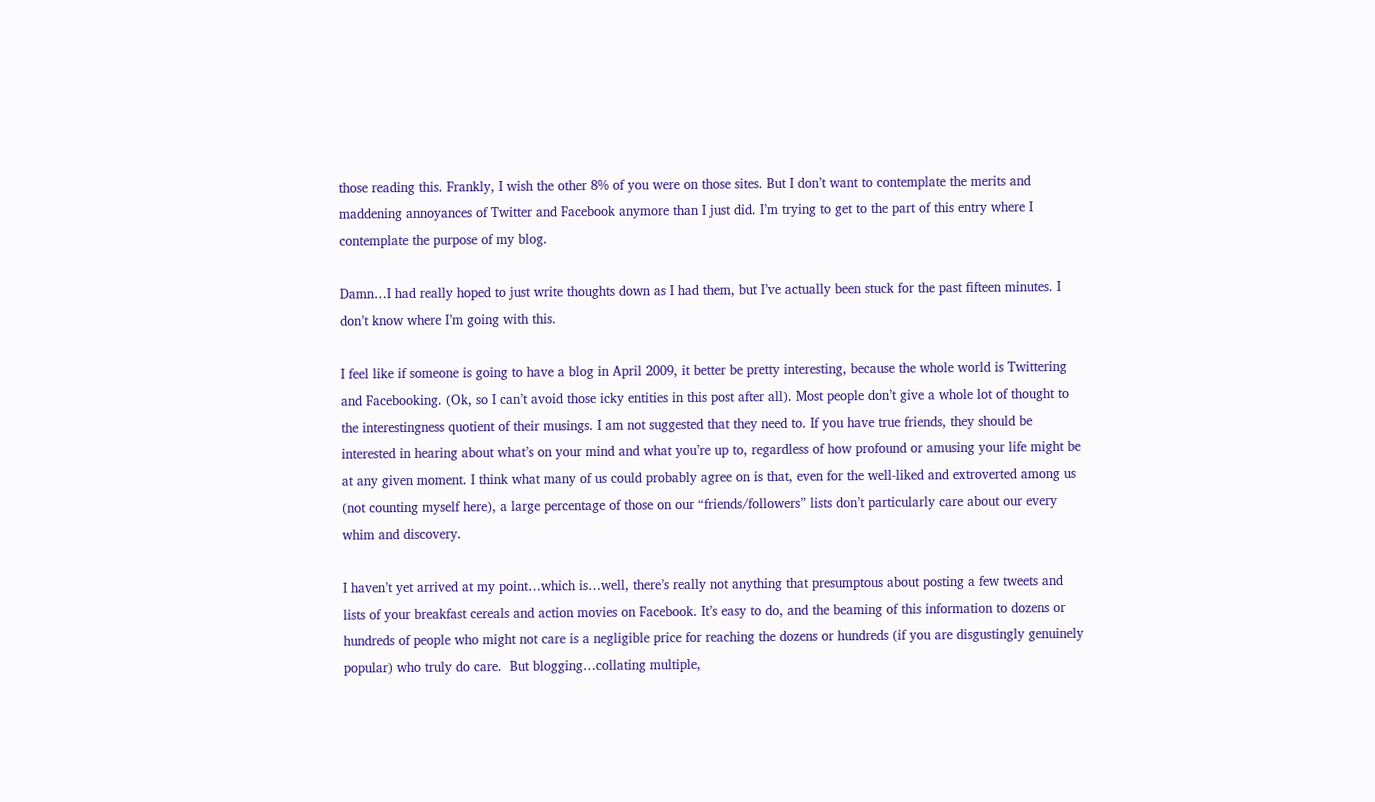those reading this. Frankly, I wish the other 8% of you were on those sites. But I don’t want to contemplate the merits and maddening annoyances of Twitter and Facebook anymore than I just did. I’m trying to get to the part of this entry where I contemplate the purpose of my blog.

Damn…I had really hoped to just write thoughts down as I had them, but I’ve actually been stuck for the past fifteen minutes. I don’t know where I’m going with this.

I feel like if someone is going to have a blog in April 2009, it better be pretty interesting, because the whole world is Twittering and Facebooking. (Ok, so I can’t avoid those icky entities in this post after all). Most people don’t give a whole lot of thought to the interestingness quotient of their musings. I am not suggested that they need to. If you have true friends, they should be interested in hearing about what’s on your mind and what you’re up to, regardless of how profound or amusing your life might be at any given moment. I think what many of us could probably agree on is that, even for the well-liked and extroverted among us (not counting myself here), a large percentage of those on our “friends/followers” lists don’t particularly care about our every whim and discovery.

I haven’t yet arrived at my point…which is…well, there’s really not anything that presumptous about posting a few tweets and lists of your breakfast cereals and action movies on Facebook. It’s easy to do, and the beaming of this information to dozens or hundreds of people who might not care is a negligible price for reaching the dozens or hundreds (if you are disgustingly genuinely popular) who truly do care.  But blogging…collating multiple,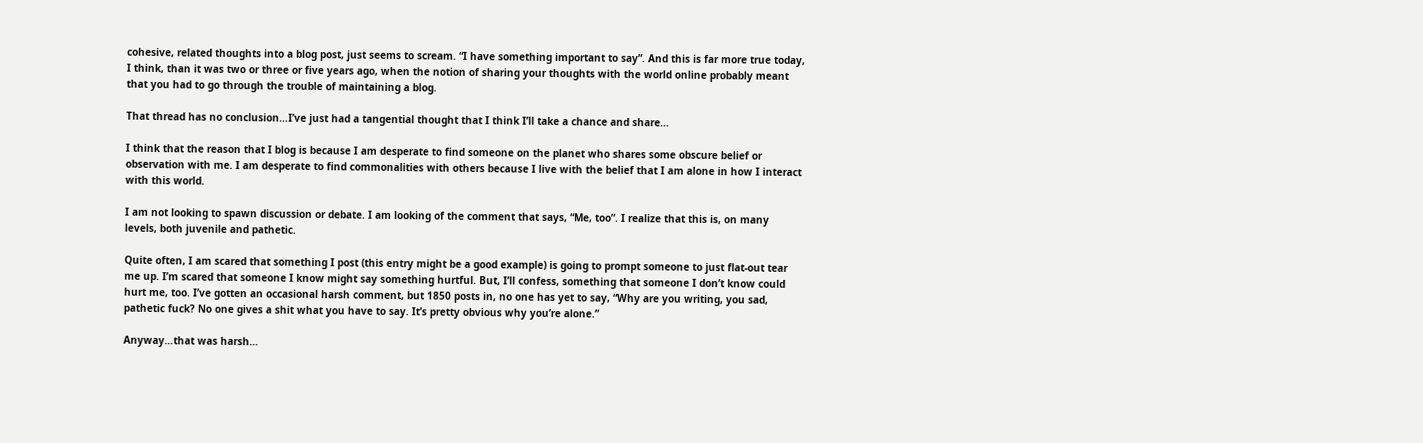cohesive, related thoughts into a blog post, just seems to scream. “I have something important to say”. And this is far more true today, I think, than it was two or three or five years ago, when the notion of sharing your thoughts with the world online probably meant that you had to go through the trouble of maintaining a blog.

That thread has no conclusion…I’ve just had a tangential thought that I think I’ll take a chance and share…

I think that the reason that I blog is because I am desperate to find someone on the planet who shares some obscure belief or observation with me. I am desperate to find commonalities with others because I live with the belief that I am alone in how I interact with this world.

I am not looking to spawn discussion or debate. I am looking of the comment that says, “Me, too”. I realize that this is, on many levels, both juvenile and pathetic.

Quite often, I am scared that something I post (this entry might be a good example) is going to prompt someone to just flat-out tear me up. I’m scared that someone I know might say something hurtful. But, I’ll confess, something that someone I don’t know could hurt me, too. I’ve gotten an occasional harsh comment, but 1850 posts in, no one has yet to say, “Why are you writing, you sad, pathetic fuck? No one gives a shit what you have to say. It’s pretty obvious why you’re alone.”

Anyway…that was harsh…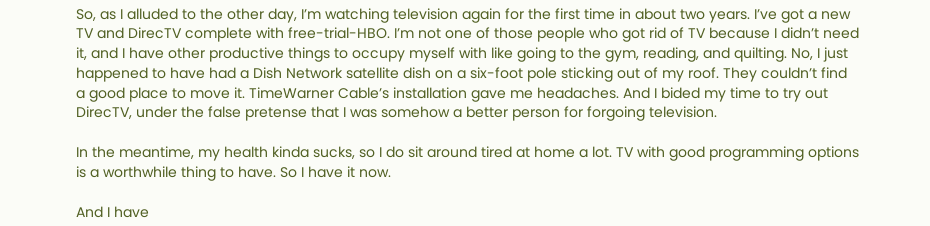So, as I alluded to the other day, I’m watching television again for the first time in about two years. I’ve got a new TV and DirecTV complete with free-trial-HBO. I’m not one of those people who got rid of TV because I didn’t need it, and I have other productive things to occupy myself with like going to the gym, reading, and quilting. No, I just happened to have had a Dish Network satellite dish on a six-foot pole sticking out of my roof. They couldn’t find a good place to move it. TimeWarner Cable’s installation gave me headaches. And I bided my time to try out DirecTV, under the false pretense that I was somehow a better person for forgoing television.

In the meantime, my health kinda sucks, so I do sit around tired at home a lot. TV with good programming options is a worthwhile thing to have. So I have it now.

And I have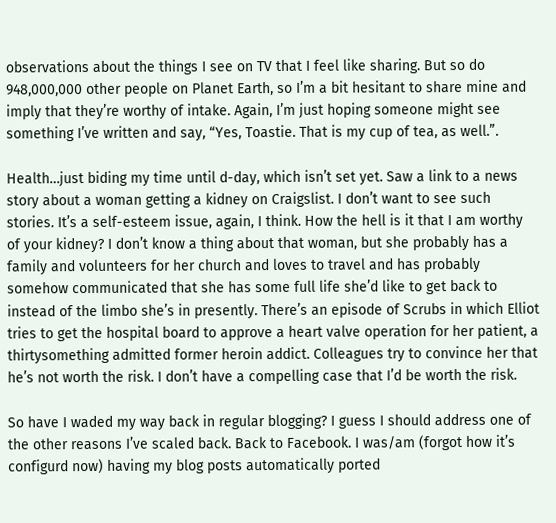observations about the things I see on TV that I feel like sharing. But so do 948,000,000 other people on Planet Earth, so I’m a bit hesitant to share mine and imply that they’re worthy of intake. Again, I’m just hoping someone might see something I’ve written and say, “Yes, Toastie. That is my cup of tea, as well.”.

Health…just biding my time until d-day, which isn’t set yet. Saw a link to a news story about a woman getting a kidney on Craigslist. I don’t want to see such stories. It’s a self-esteem issue, again, I think. How the hell is it that I am worthy of your kidney? I don’t know a thing about that woman, but she probably has a family and volunteers for her church and loves to travel and has probably somehow communicated that she has some full life she’d like to get back to instead of the limbo she’s in presently. There’s an episode of Scrubs in which Elliot tries to get the hospital board to approve a heart valve operation for her patient, a thirtysomething admitted former heroin addict. Colleagues try to convince her that he’s not worth the risk. I don’t have a compelling case that I’d be worth the risk.

So have I waded my way back in regular blogging? I guess I should address one of the other reasons I’ve scaled back. Back to Facebook. I was/am (forgot how it’s configurd now) having my blog posts automatically ported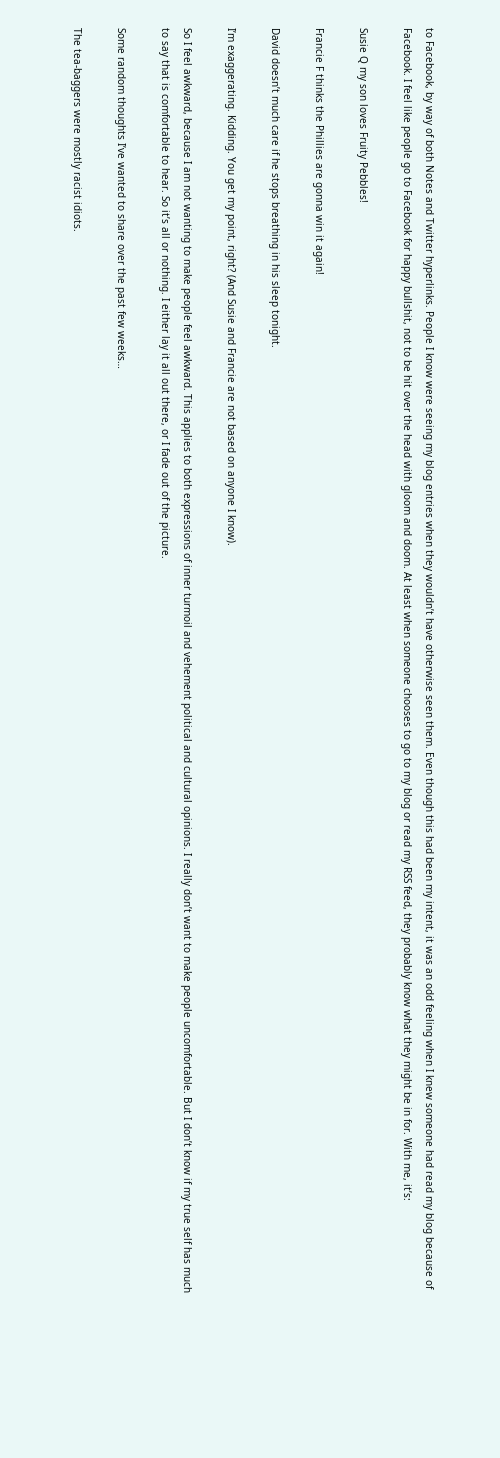to Facebook, by way of both Notes and Twitter hyperlinks. People I know were seeing my blog entries when they wouldn’t have otherwise seen them. Even though this had been my intent, it was an odd feeling when I knew someone had read my blog because of Facebook. I feel like people go to Facebook for happy bullshit, not to be hit over the head with gloom and doom. At least when someone chooses to go to my blog or read my RSS feed, they probably know what they might be in for. With me, it’s:

Susie Q my son loves Fruity Pebbles!

Francie F thinks the Phillies are gonna win it again!

David doesn’t much care if he stops breathing in his sleep tonight.

I’m exaggerating. Kidding. You get my point, right? (And Susie and Francie are not based on anyone I know).

So I feel awkward, because I am not wanting to make people feel awkward. This applies to both expressions of inner turmoil and vehement political and cultural opinions. I really don’t want to make people uncomfortable. But I don’t know if my true self has much to say that is comfortable to hear. So it’s all or nothing. I either lay it all out there, or I fade out of the picture.

Some random thoughts I’ve wanted to share over the past few weeks…

The tea-baggers were mostly racist idiots.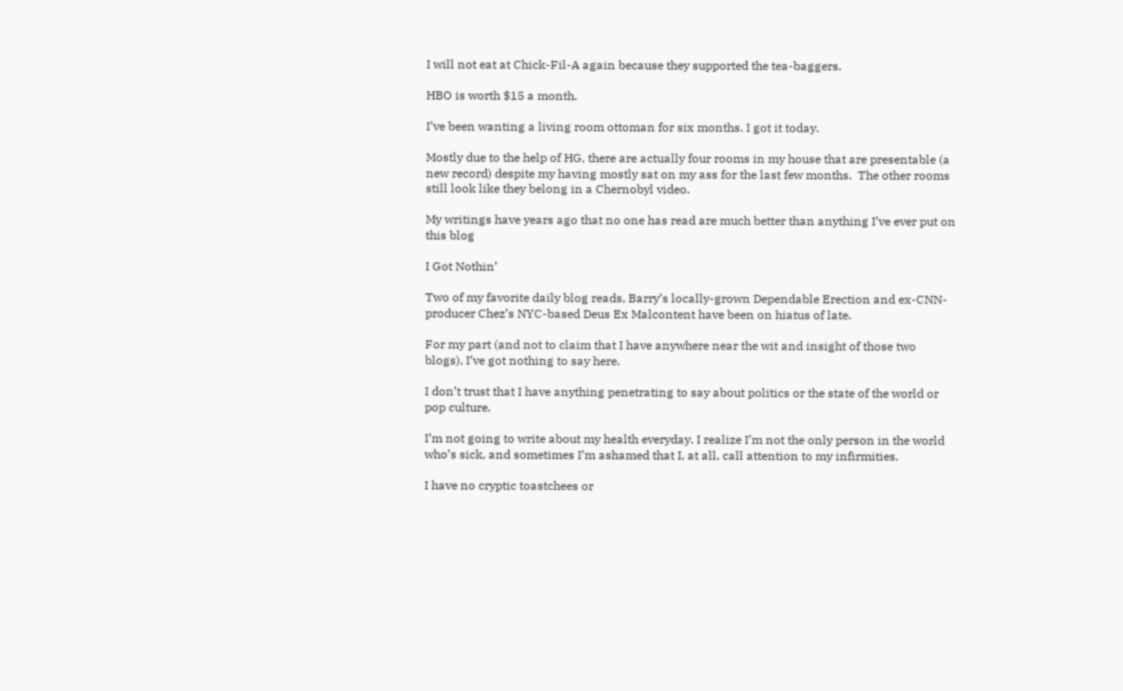I will not eat at Chick-Fil-A again because they supported the tea-baggers.

HBO is worth $15 a month.

I’ve been wanting a living room ottoman for six months. I got it today.

Mostly due to the help of HG, there are actually four rooms in my house that are presentable (a new record) despite my having mostly sat on my ass for the last few months.  The other rooms still look like they belong in a Chernobyl video.

My writings have years ago that no one has read are much better than anything I’ve ever put on this blog

I Got Nothin’

Two of my favorite daily blog reads, Barry’s locally-grown Dependable Erection and ex-CNN-producer Chez’s NYC-based Deus Ex Malcontent have been on hiatus of late.

For my part (and not to claim that I have anywhere near the wit and insight of those two blogs), I’ve got nothing to say here.

I don’t trust that I have anything penetrating to say about politics or the state of the world or pop culture.

I’m not going to write about my health everyday. I realize I’m not the only person in the world who’s sick, and sometimes I’m ashamed that I, at all, call attention to my infirmities.

I have no cryptic toastchees or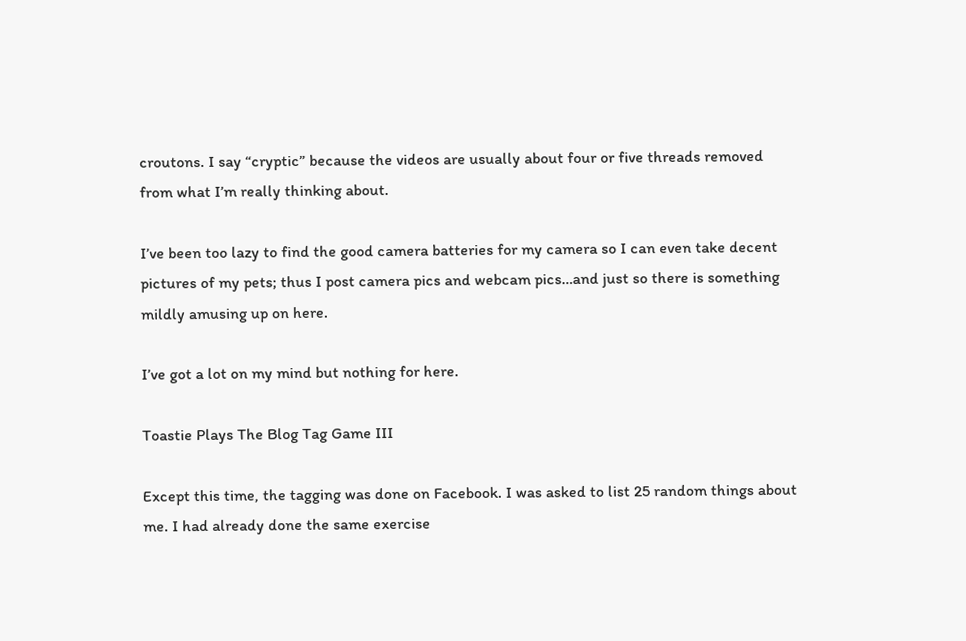croutons. I say “cryptic” because the videos are usually about four or five threads removed from what I’m really thinking about.

I’ve been too lazy to find the good camera batteries for my camera so I can even take decent pictures of my pets; thus I post camera pics and webcam pics…and just so there is something mildly amusing up on here.

I’ve got a lot on my mind but nothing for here.

Toastie Plays The Blog Tag Game III

Except this time, the tagging was done on Facebook. I was asked to list 25 random things about me. I had already done the same exercise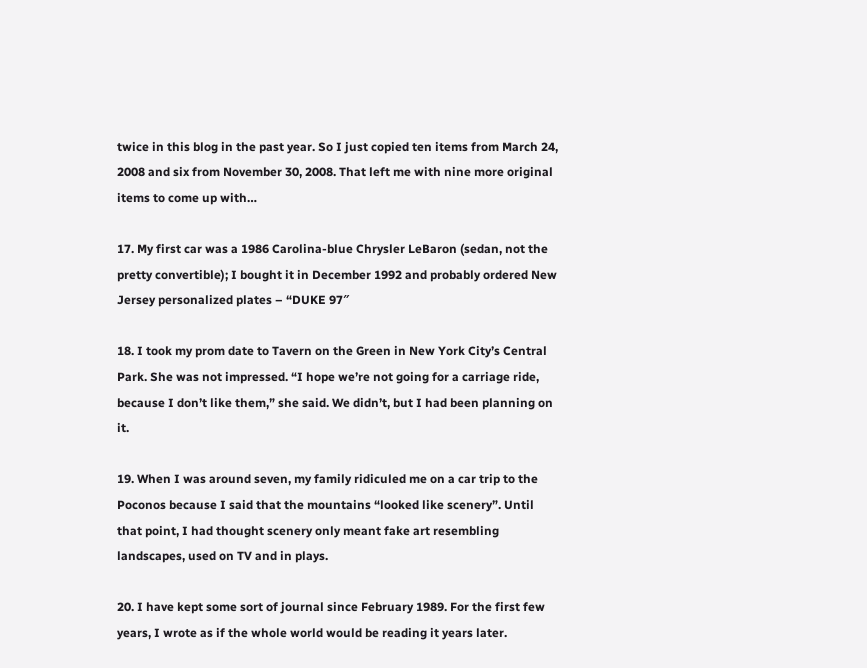twice in this blog in the past year. So I just copied ten items from March 24, 2008 and six from November 30, 2008. That left me with nine more original items to come up with…

17. My first car was a 1986 Carolina-blue Chrysler LeBaron (sedan, not the pretty convertible); I bought it in December 1992 and probably ordered New Jersey personalized plates – “DUKE 97″

18. I took my prom date to Tavern on the Green in New York City’s Central Park. She was not impressed. “I hope we’re not going for a carriage ride, because I don’t like them,” she said. We didn’t, but I had been planning on it.

19. When I was around seven, my family ridiculed me on a car trip to the Poconos because I said that the mountains “looked like scenery”. Until that point, I had thought scenery only meant fake art resembling landscapes, used on TV and in plays.

20. I have kept some sort of journal since February 1989. For the first few years, I wrote as if the whole world would be reading it years later.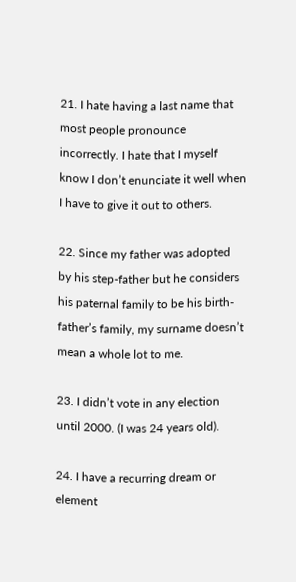21. I hate having a last name that most people pronounce incorrectly. I hate that I myself know I don’t enunciate it well when I have to give it out to others.

22. Since my father was adopted by his step-father but he considers his paternal family to be his birth-father’s family, my surname doesn’t mean a whole lot to me.

23. I didn’t vote in any election until 2000. (I was 24 years old).

24. I have a recurring dream or element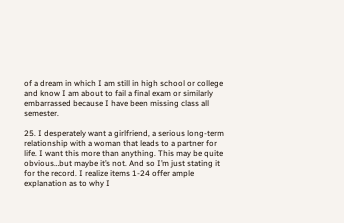of a dream in which I am still in high school or college and know I am about to fail a final exam or similarly embarrassed because I have been missing class all semester.

25. I desperately want a girlfriend, a serious long-term relationship with a woman that leads to a partner for life. I want this more than anything. This may be quite obvious…but maybe it’s not. And so I’m just stating it for the record. I realize items 1-24 offer ample explanation as to why I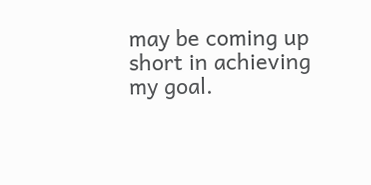may be coming up short in achieving my goal.